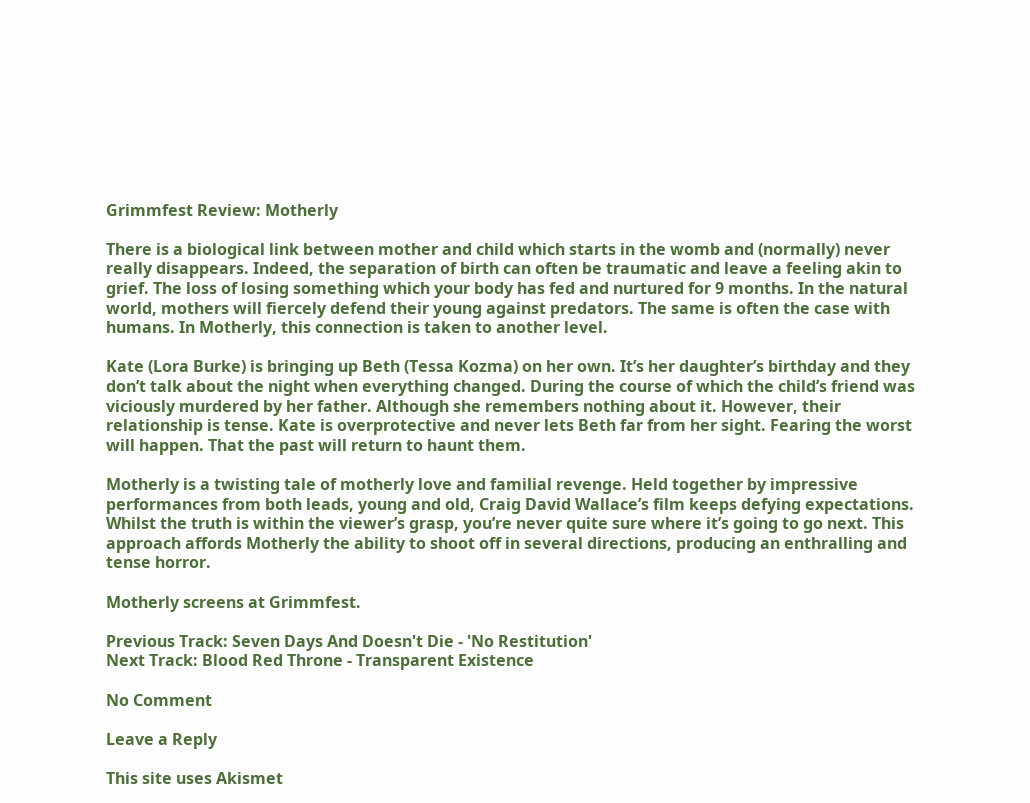Grimmfest Review: Motherly

There is a biological link between mother and child which starts in the womb and (normally) never really disappears. Indeed, the separation of birth can often be traumatic and leave a feeling akin to grief. The loss of losing something which your body has fed and nurtured for 9 months. In the natural world, mothers will fiercely defend their young against predators. The same is often the case with humans. In Motherly, this connection is taken to another level.

Kate (Lora Burke) is bringing up Beth (Tessa Kozma) on her own. It’s her daughter’s birthday and they don’t talk about the night when everything changed. During the course of which the child’s friend was viciously murdered by her father. Although she remembers nothing about it. However, their relationship is tense. Kate is overprotective and never lets Beth far from her sight. Fearing the worst will happen. That the past will return to haunt them.

Motherly is a twisting tale of motherly love and familial revenge. Held together by impressive performances from both leads, young and old, Craig David Wallace’s film keeps defying expectations. Whilst the truth is within the viewer’s grasp, you’re never quite sure where it’s going to go next. This approach affords Motherly the ability to shoot off in several directions, producing an enthralling and tense horror.

Motherly screens at Grimmfest.

Previous Track: Seven Days And Doesn't Die - 'No Restitution'
Next Track: Blood Red Throne - Transparent Existence

No Comment

Leave a Reply

This site uses Akismet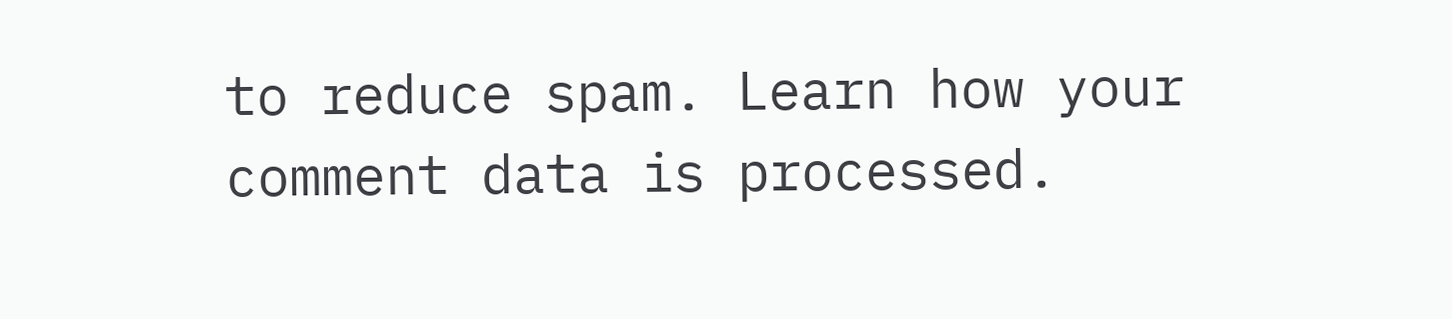to reduce spam. Learn how your comment data is processed.